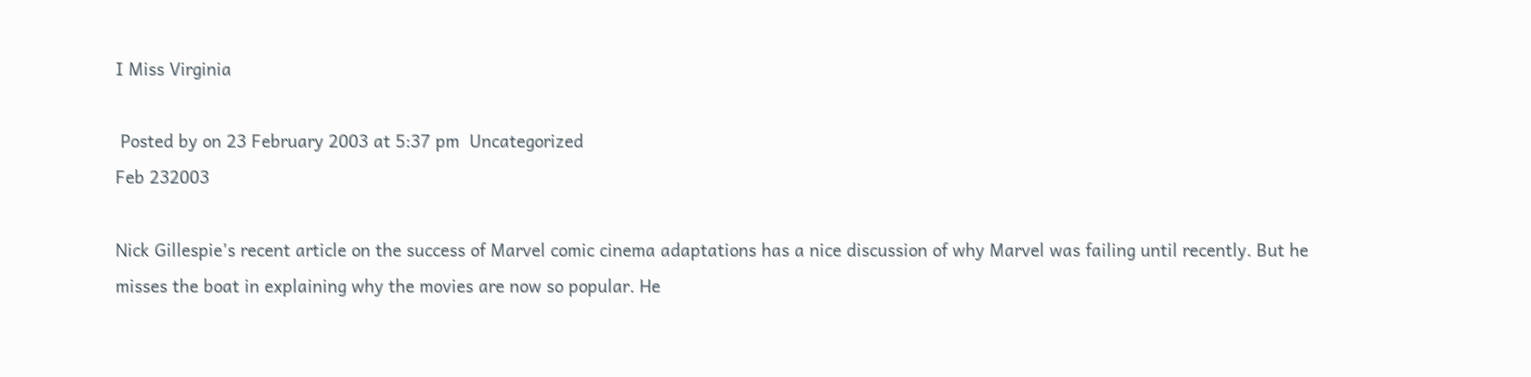I Miss Virginia

 Posted by on 23 February 2003 at 5:37 pm  Uncategorized
Feb 232003

Nick Gillespie’s recent article on the success of Marvel comic cinema adaptations has a nice discussion of why Marvel was failing until recently. But he misses the boat in explaining why the movies are now so popular. He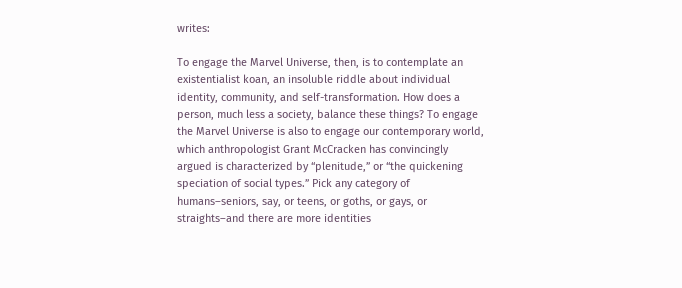writes:

To engage the Marvel Universe, then, is to contemplate an existentialist koan, an insoluble riddle about individual identity, community, and self-transformation. How does a person, much less a society, balance these things? To engage the Marvel Universe is also to engage our contemporary world, which anthropologist Grant McCracken has convincingly argued is characterized by “plenitude,” or “the quickening speciation of social types.” Pick any category of humans–seniors, say, or teens, or goths, or gays, or straights–and there are more identities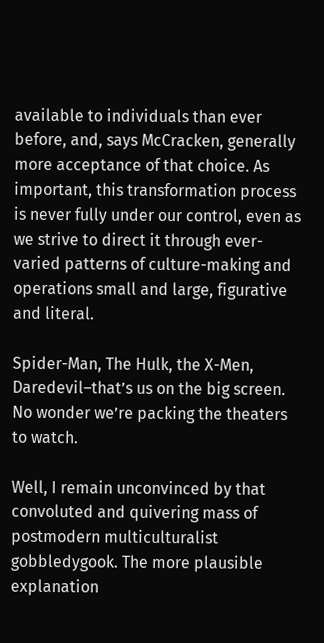available to individuals than ever before, and, says McCracken, generally more acceptance of that choice. As important, this transformation process is never fully under our control, even as we strive to direct it through ever-varied patterns of culture-making and operations small and large, figurative and literal.

Spider-Man, The Hulk, the X-Men, Daredevil–that’s us on the big screen. No wonder we’re packing the theaters to watch.

Well, I remain unconvinced by that convoluted and quivering mass of postmodern multiculturalist gobbledygook. The more plausible explanation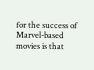for the success of Marvel-based movies is that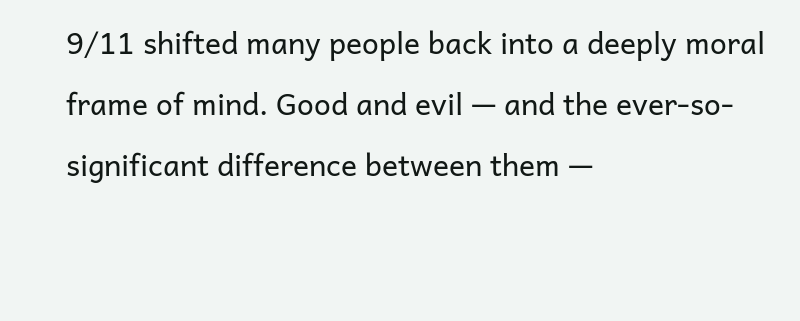9/11 shifted many people back into a deeply moral frame of mind. Good and evil — and the ever-so-significant difference between them —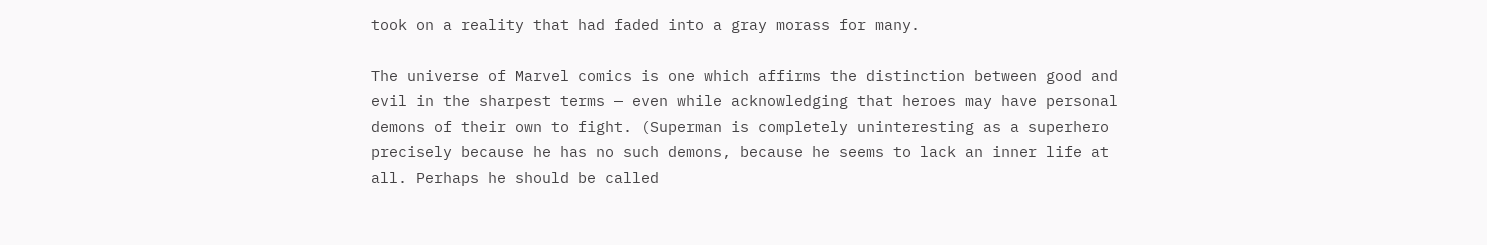took on a reality that had faded into a gray morass for many.

The universe of Marvel comics is one which affirms the distinction between good and evil in the sharpest terms — even while acknowledging that heroes may have personal demons of their own to fight. (Superman is completely uninteresting as a superhero precisely because he has no such demons, because he seems to lack an inner life at all. Perhaps he should be called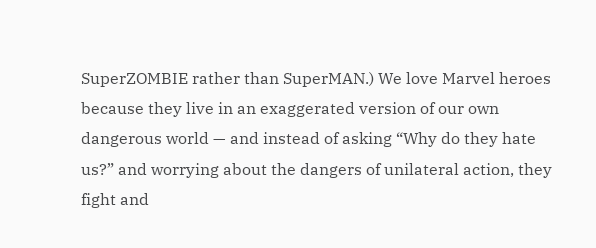SuperZOMBIE rather than SuperMAN.) We love Marvel heroes because they live in an exaggerated version of our own dangerous world — and instead of asking “Why do they hate us?” and worrying about the dangers of unilateral action, they fight and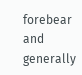forebear and generally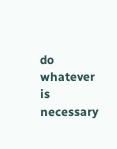do whatever is necessary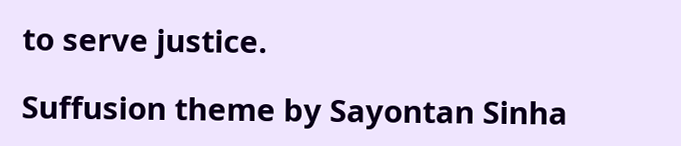to serve justice.

Suffusion theme by Sayontan Sinha